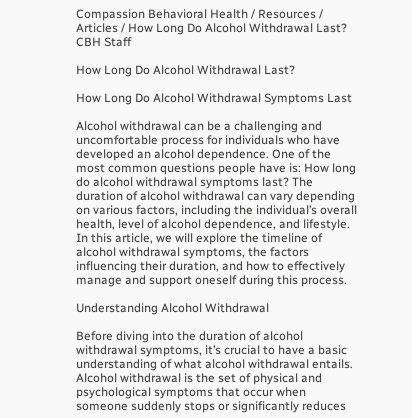Compassion Behavioral Health / Resources / Articles / How Long Do Alcohol Withdrawal Last?
CBH Staff

How Long Do Alcohol Withdrawal Last?

How Long Do Alcohol Withdrawal Symptoms Last

Alcohol withdrawal can be a challenging and uncomfortable process for individuals who have developed an alcohol dependence. One of the most common questions people have is: How long do alcohol withdrawal symptoms last? The duration of alcohol withdrawal can vary depending on various factors, including the individual’s overall health, level of alcohol dependence, and lifestyle. In this article, we will explore the timeline of alcohol withdrawal symptoms, the factors influencing their duration, and how to effectively manage and support oneself during this process.

Understanding Alcohol Withdrawal

Before diving into the duration of alcohol withdrawal symptoms, it’s crucial to have a basic understanding of what alcohol withdrawal entails. Alcohol withdrawal is the set of physical and psychological symptoms that occur when someone suddenly stops or significantly reduces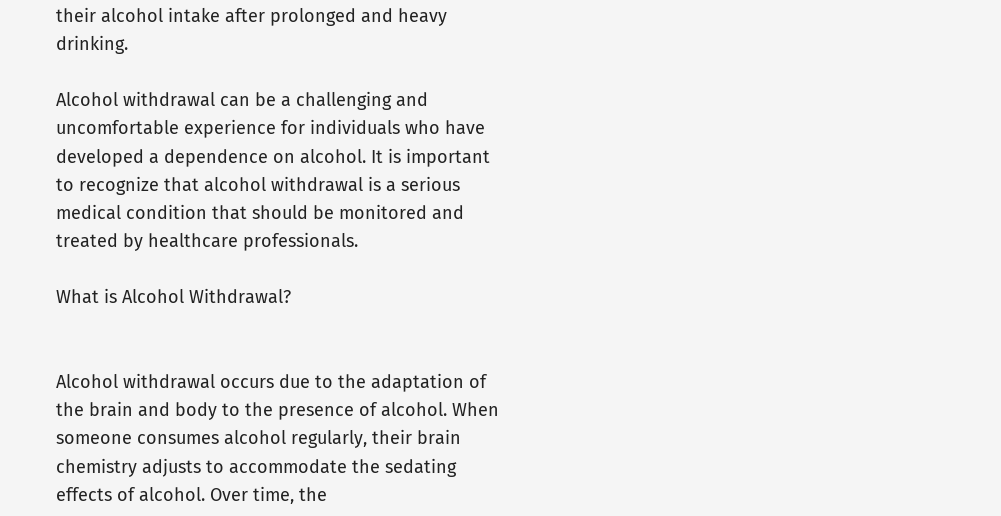their alcohol intake after prolonged and heavy drinking.

Alcohol withdrawal can be a challenging and uncomfortable experience for individuals who have developed a dependence on alcohol. It is important to recognize that alcohol withdrawal is a serious medical condition that should be monitored and treated by healthcare professionals.

What is Alcohol Withdrawal?


Alcohol withdrawal occurs due to the adaptation of the brain and body to the presence of alcohol. When someone consumes alcohol regularly, their brain chemistry adjusts to accommodate the sedating effects of alcohol. Over time, the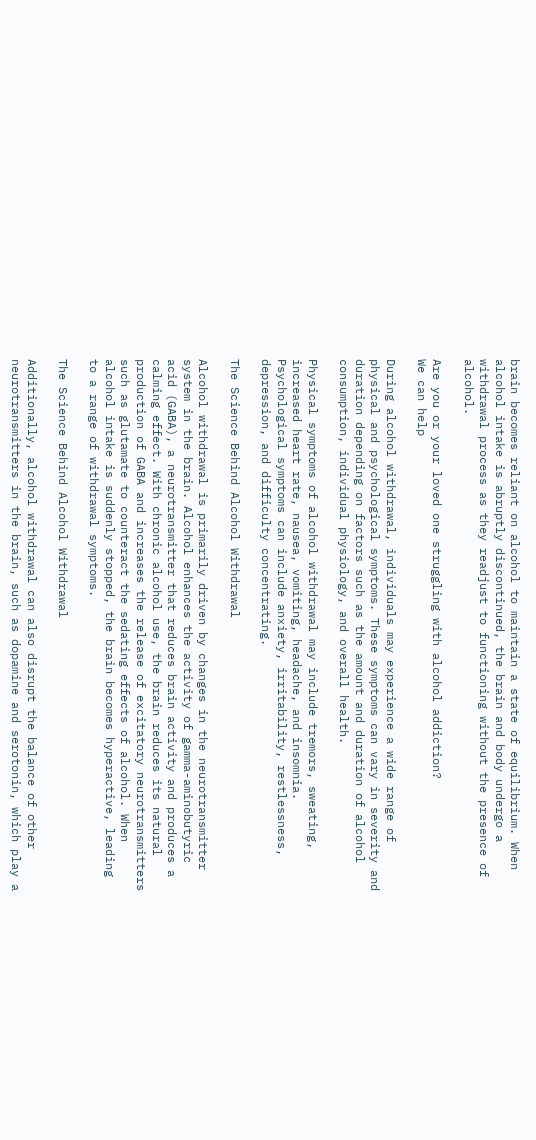brain becomes reliant on alcohol to maintain a state of equilibrium. When alcohol intake is abruptly discontinued, the brain and body undergo a withdrawal process as they readjust to functioning without the presence of alcohol.

Are you or your loved one struggling with alcohol addiction?
We can help

During alcohol withdrawal, individuals may experience a wide range of physical and psychological symptoms. These symptoms can vary in severity and duration depending on factors such as the amount and duration of alcohol consumption, individual physiology, and overall health.

Physical symptoms of alcohol withdrawal may include tremors, sweating, increased heart rate, nausea, vomiting, headache, and insomnia. Psychological symptoms can include anxiety, irritability, restlessness, depression, and difficulty concentrating.

The Science Behind Alcohol Withdrawal

Alcohol withdrawal is primarily driven by changes in the neurotransmitter system in the brain. Alcohol enhances the activity of gamma-aminobutyric acid (GABA), a neurotransmitter that reduces brain activity and produces a calming effect. With chronic alcohol use, the brain reduces its natural production of GABA and increases the release of excitatory neurotransmitters such as glutamate to counteract the sedating effects of alcohol. When alcohol intake is suddenly stopped, the brain becomes hyperactive, leading to a range of withdrawal symptoms.

The Science Behind Alcohol Withdrawal

Additionally, alcohol withdrawal can also disrupt the balance of other neurotransmitters in the brain, such as dopamine and serotonin, which play a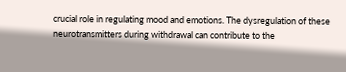crucial role in regulating mood and emotions. The dysregulation of these neurotransmitters during withdrawal can contribute to the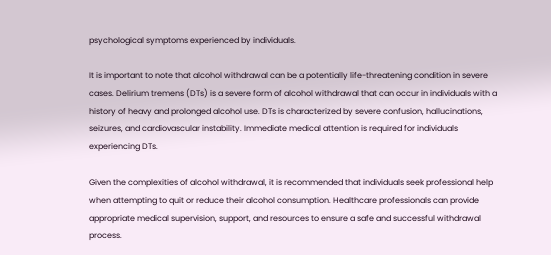psychological symptoms experienced by individuals.

It is important to note that alcohol withdrawal can be a potentially life-threatening condition in severe cases. Delirium tremens (DTs) is a severe form of alcohol withdrawal that can occur in individuals with a history of heavy and prolonged alcohol use. DTs is characterized by severe confusion, hallucinations, seizures, and cardiovascular instability. Immediate medical attention is required for individuals experiencing DTs.

Given the complexities of alcohol withdrawal, it is recommended that individuals seek professional help when attempting to quit or reduce their alcohol consumption. Healthcare professionals can provide appropriate medical supervision, support, and resources to ensure a safe and successful withdrawal process.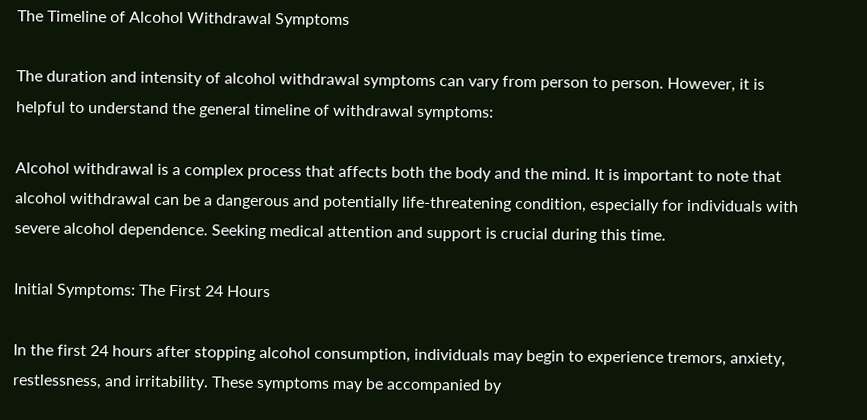The Timeline of Alcohol Withdrawal Symptoms

The duration and intensity of alcohol withdrawal symptoms can vary from person to person. However, it is helpful to understand the general timeline of withdrawal symptoms:

Alcohol withdrawal is a complex process that affects both the body and the mind. It is important to note that alcohol withdrawal can be a dangerous and potentially life-threatening condition, especially for individuals with severe alcohol dependence. Seeking medical attention and support is crucial during this time.

Initial Symptoms: The First 24 Hours

In the first 24 hours after stopping alcohol consumption, individuals may begin to experience tremors, anxiety, restlessness, and irritability. These symptoms may be accompanied by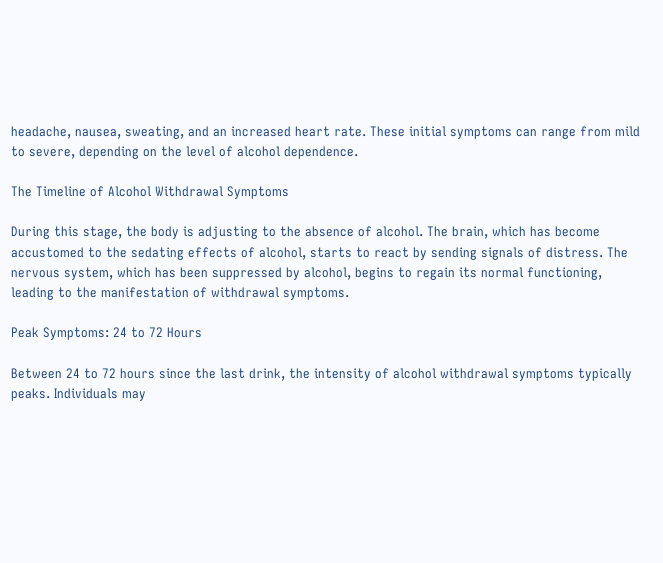headache, nausea, sweating, and an increased heart rate. These initial symptoms can range from mild to severe, depending on the level of alcohol dependence.

The Timeline of Alcohol Withdrawal Symptoms

During this stage, the body is adjusting to the absence of alcohol. The brain, which has become accustomed to the sedating effects of alcohol, starts to react by sending signals of distress. The nervous system, which has been suppressed by alcohol, begins to regain its normal functioning, leading to the manifestation of withdrawal symptoms.

Peak Symptoms: 24 to 72 Hours

Between 24 to 72 hours since the last drink, the intensity of alcohol withdrawal symptoms typically peaks. Individuals may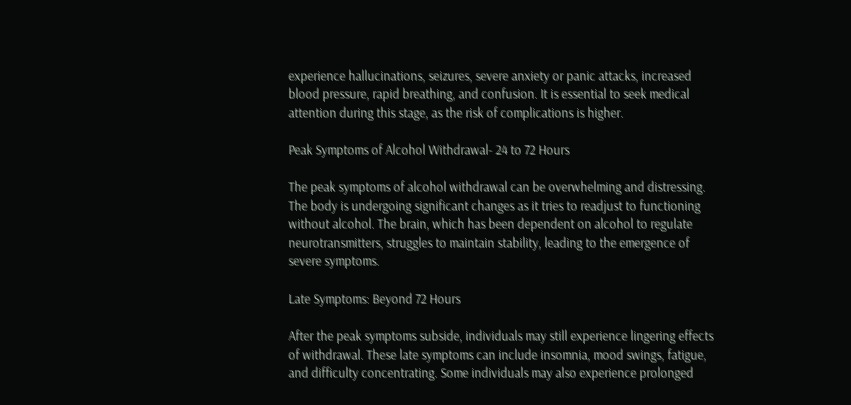experience hallucinations, seizures, severe anxiety or panic attacks, increased blood pressure, rapid breathing, and confusion. It is essential to seek medical attention during this stage, as the risk of complications is higher.

Peak Symptoms of Alcohol Withdrawal- 24 to 72 Hours

The peak symptoms of alcohol withdrawal can be overwhelming and distressing. The body is undergoing significant changes as it tries to readjust to functioning without alcohol. The brain, which has been dependent on alcohol to regulate neurotransmitters, struggles to maintain stability, leading to the emergence of severe symptoms.

Late Symptoms: Beyond 72 Hours

After the peak symptoms subside, individuals may still experience lingering effects of withdrawal. These late symptoms can include insomnia, mood swings, fatigue, and difficulty concentrating. Some individuals may also experience prolonged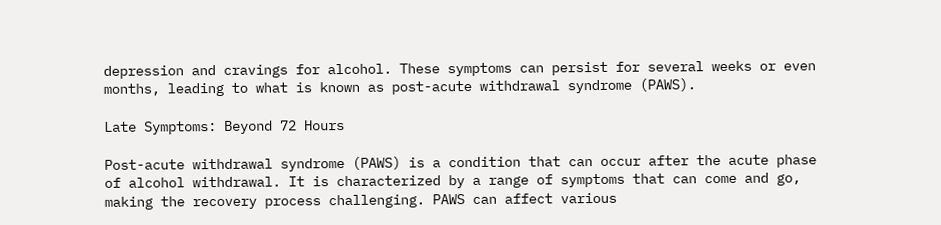depression and cravings for alcohol. These symptoms can persist for several weeks or even months, leading to what is known as post-acute withdrawal syndrome (PAWS).

Late Symptoms: Beyond 72 Hours

Post-acute withdrawal syndrome (PAWS) is a condition that can occur after the acute phase of alcohol withdrawal. It is characterized by a range of symptoms that can come and go, making the recovery process challenging. PAWS can affect various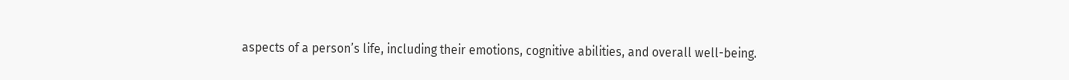aspects of a person’s life, including their emotions, cognitive abilities, and overall well-being.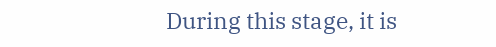During this stage, it is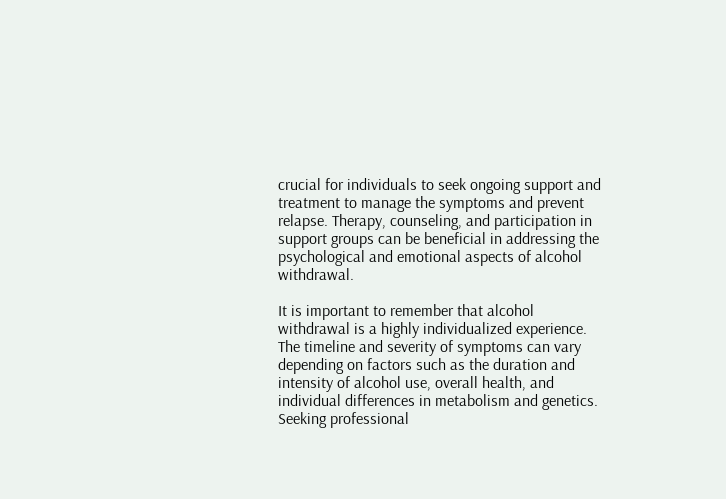crucial for individuals to seek ongoing support and treatment to manage the symptoms and prevent relapse. Therapy, counseling, and participation in support groups can be beneficial in addressing the psychological and emotional aspects of alcohol withdrawal.

It is important to remember that alcohol withdrawal is a highly individualized experience. The timeline and severity of symptoms can vary depending on factors such as the duration and intensity of alcohol use, overall health, and individual differences in metabolism and genetics. Seeking professional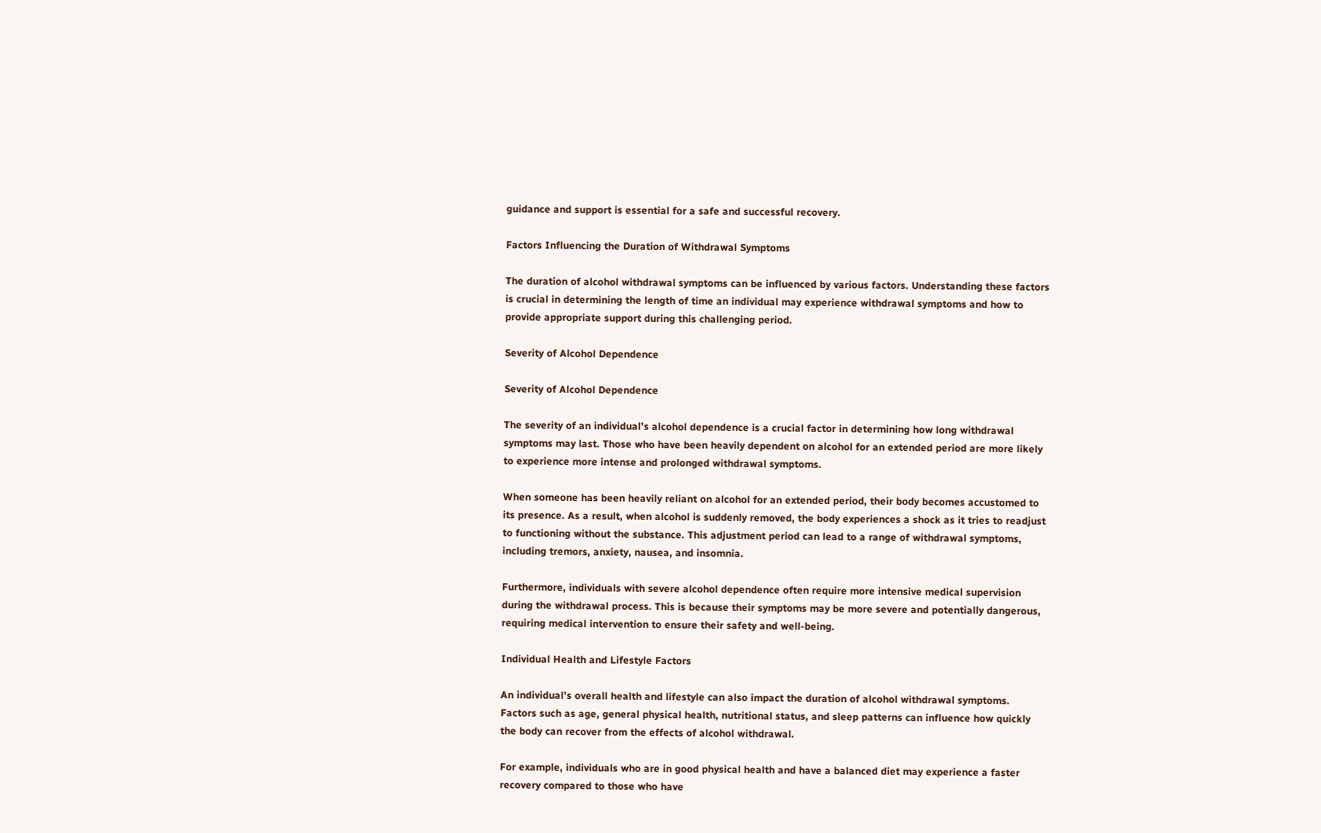guidance and support is essential for a safe and successful recovery.

Factors Influencing the Duration of Withdrawal Symptoms

The duration of alcohol withdrawal symptoms can be influenced by various factors. Understanding these factors is crucial in determining the length of time an individual may experience withdrawal symptoms and how to provide appropriate support during this challenging period.

Severity of Alcohol Dependence

Severity of Alcohol Dependence

The severity of an individual’s alcohol dependence is a crucial factor in determining how long withdrawal symptoms may last. Those who have been heavily dependent on alcohol for an extended period are more likely to experience more intense and prolonged withdrawal symptoms.

When someone has been heavily reliant on alcohol for an extended period, their body becomes accustomed to its presence. As a result, when alcohol is suddenly removed, the body experiences a shock as it tries to readjust to functioning without the substance. This adjustment period can lead to a range of withdrawal symptoms, including tremors, anxiety, nausea, and insomnia.

Furthermore, individuals with severe alcohol dependence often require more intensive medical supervision during the withdrawal process. This is because their symptoms may be more severe and potentially dangerous, requiring medical intervention to ensure their safety and well-being.

Individual Health and Lifestyle Factors

An individual’s overall health and lifestyle can also impact the duration of alcohol withdrawal symptoms. Factors such as age, general physical health, nutritional status, and sleep patterns can influence how quickly the body can recover from the effects of alcohol withdrawal.

For example, individuals who are in good physical health and have a balanced diet may experience a faster recovery compared to those who have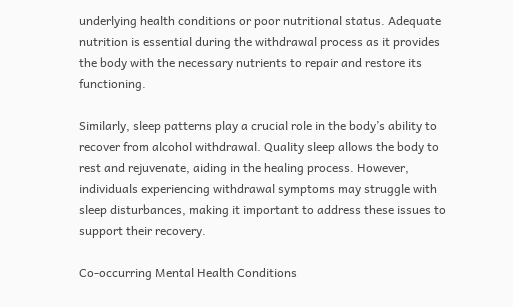underlying health conditions or poor nutritional status. Adequate nutrition is essential during the withdrawal process as it provides the body with the necessary nutrients to repair and restore its functioning.

Similarly, sleep patterns play a crucial role in the body’s ability to recover from alcohol withdrawal. Quality sleep allows the body to rest and rejuvenate, aiding in the healing process. However, individuals experiencing withdrawal symptoms may struggle with sleep disturbances, making it important to address these issues to support their recovery.

Co-occurring Mental Health Conditions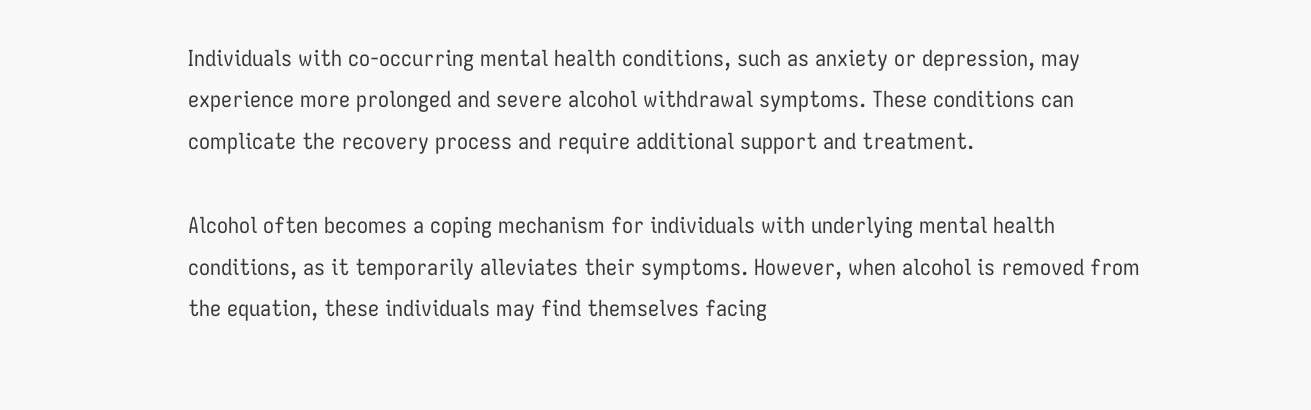Individuals with co-occurring mental health conditions, such as anxiety or depression, may experience more prolonged and severe alcohol withdrawal symptoms. These conditions can complicate the recovery process and require additional support and treatment.

Alcohol often becomes a coping mechanism for individuals with underlying mental health conditions, as it temporarily alleviates their symptoms. However, when alcohol is removed from the equation, these individuals may find themselves facing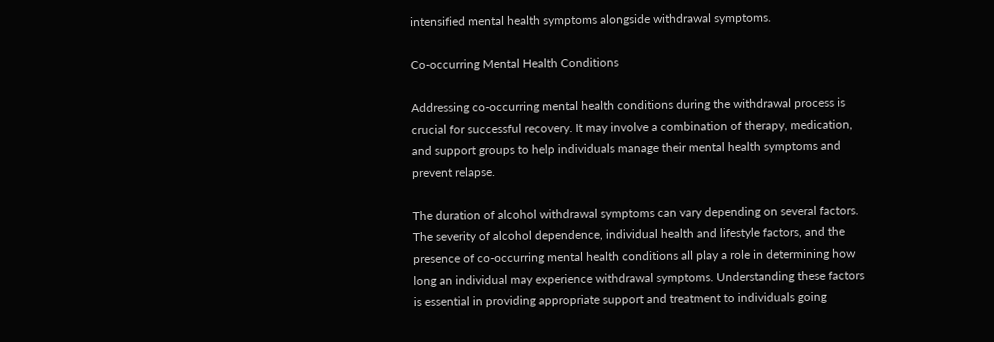intensified mental health symptoms alongside withdrawal symptoms.

Co-occurring Mental Health Conditions

Addressing co-occurring mental health conditions during the withdrawal process is crucial for successful recovery. It may involve a combination of therapy, medication, and support groups to help individuals manage their mental health symptoms and prevent relapse.

The duration of alcohol withdrawal symptoms can vary depending on several factors. The severity of alcohol dependence, individual health and lifestyle factors, and the presence of co-occurring mental health conditions all play a role in determining how long an individual may experience withdrawal symptoms. Understanding these factors is essential in providing appropriate support and treatment to individuals going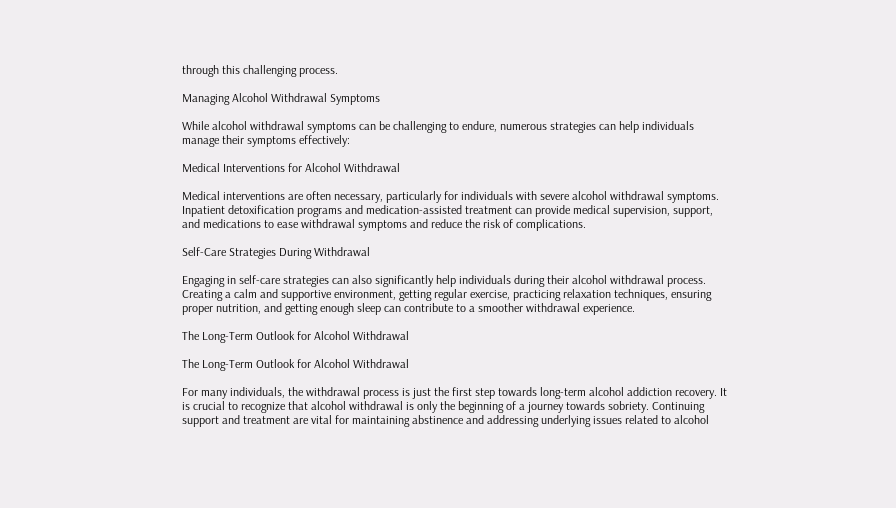through this challenging process.

Managing Alcohol Withdrawal Symptoms

While alcohol withdrawal symptoms can be challenging to endure, numerous strategies can help individuals manage their symptoms effectively:

Medical Interventions for Alcohol Withdrawal

Medical interventions are often necessary, particularly for individuals with severe alcohol withdrawal symptoms. Inpatient detoxification programs and medication-assisted treatment can provide medical supervision, support, and medications to ease withdrawal symptoms and reduce the risk of complications.

Self-Care Strategies During Withdrawal

Engaging in self-care strategies can also significantly help individuals during their alcohol withdrawal process. Creating a calm and supportive environment, getting regular exercise, practicing relaxation techniques, ensuring proper nutrition, and getting enough sleep can contribute to a smoother withdrawal experience.

The Long-Term Outlook for Alcohol Withdrawal

The Long-Term Outlook for Alcohol Withdrawal

For many individuals, the withdrawal process is just the first step towards long-term alcohol addiction recovery. It is crucial to recognize that alcohol withdrawal is only the beginning of a journey towards sobriety. Continuing support and treatment are vital for maintaining abstinence and addressing underlying issues related to alcohol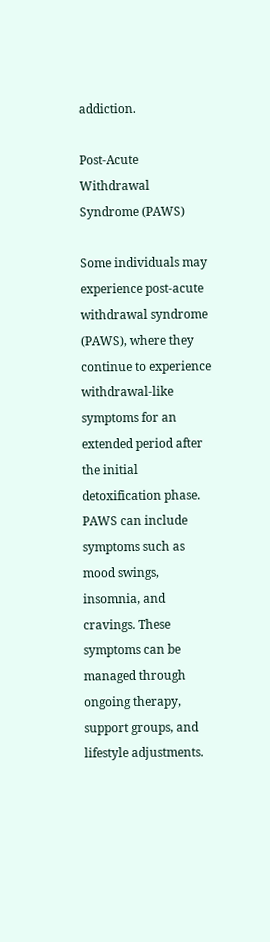addiction.

Post-Acute Withdrawal Syndrome (PAWS)

Some individuals may experience post-acute withdrawal syndrome (PAWS), where they continue to experience withdrawal-like symptoms for an extended period after the initial detoxification phase. PAWS can include symptoms such as mood swings, insomnia, and cravings. These symptoms can be managed through ongoing therapy, support groups, and lifestyle adjustments.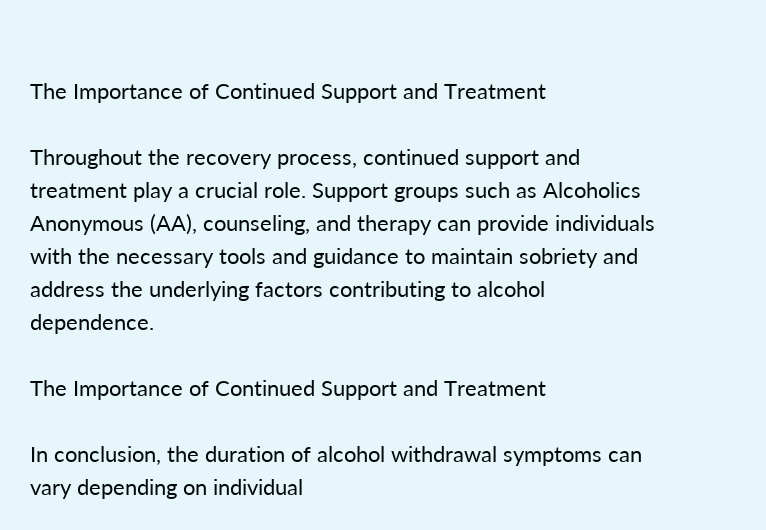The Importance of Continued Support and Treatment

Throughout the recovery process, continued support and treatment play a crucial role. Support groups such as Alcoholics Anonymous (AA), counseling, and therapy can provide individuals with the necessary tools and guidance to maintain sobriety and address the underlying factors contributing to alcohol dependence.

The Importance of Continued Support and Treatment

In conclusion, the duration of alcohol withdrawal symptoms can vary depending on individual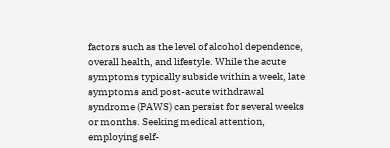factors such as the level of alcohol dependence, overall health, and lifestyle. While the acute symptoms typically subside within a week, late symptoms and post-acute withdrawal syndrome (PAWS) can persist for several weeks or months. Seeking medical attention, employing self-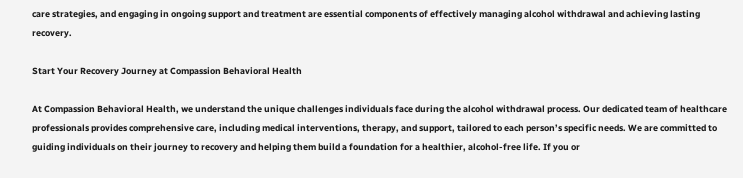care strategies, and engaging in ongoing support and treatment are essential components of effectively managing alcohol withdrawal and achieving lasting recovery.

Start Your Recovery Journey at Compassion Behavioral Health

At Compassion Behavioral Health, we understand the unique challenges individuals face during the alcohol withdrawal process. Our dedicated team of healthcare professionals provides comprehensive care, including medical interventions, therapy, and support, tailored to each person’s specific needs. We are committed to guiding individuals on their journey to recovery and helping them build a foundation for a healthier, alcohol-free life. If you or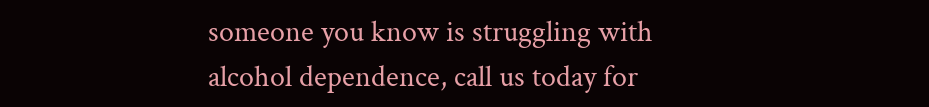someone you know is struggling with alcohol dependence, call us today for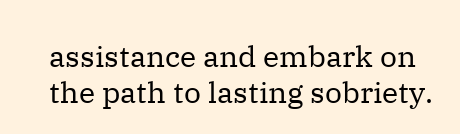assistance and embark on the path to lasting sobriety.